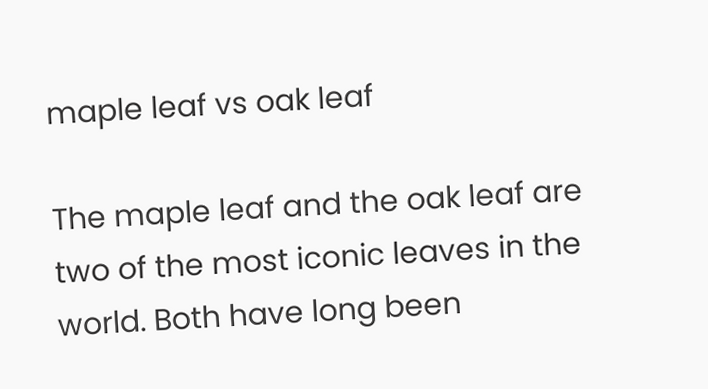maple leaf vs oak leaf

The maple leaf and the oak leaf are two of the most iconic leaves in the world. Both have long been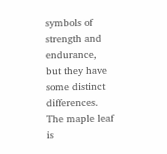symbols of strength and endurance, but they have some distinct differences. The maple leaf is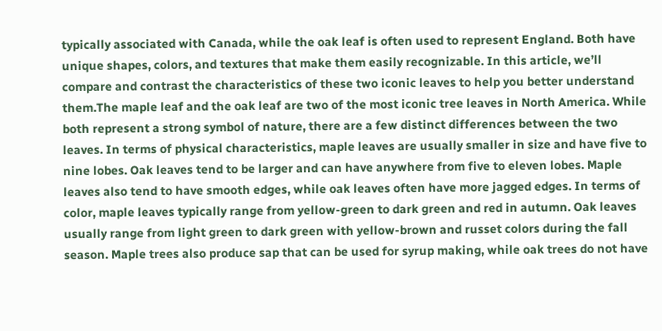typically associated with Canada, while the oak leaf is often used to represent England. Both have unique shapes, colors, and textures that make them easily recognizable. In this article, we’ll compare and contrast the characteristics of these two iconic leaves to help you better understand them.The maple leaf and the oak leaf are two of the most iconic tree leaves in North America. While both represent a strong symbol of nature, there are a few distinct differences between the two leaves. In terms of physical characteristics, maple leaves are usually smaller in size and have five to nine lobes. Oak leaves tend to be larger and can have anywhere from five to eleven lobes. Maple leaves also tend to have smooth edges, while oak leaves often have more jagged edges. In terms of color, maple leaves typically range from yellow-green to dark green and red in autumn. Oak leaves usually range from light green to dark green with yellow-brown and russet colors during the fall season. Maple trees also produce sap that can be used for syrup making, while oak trees do not have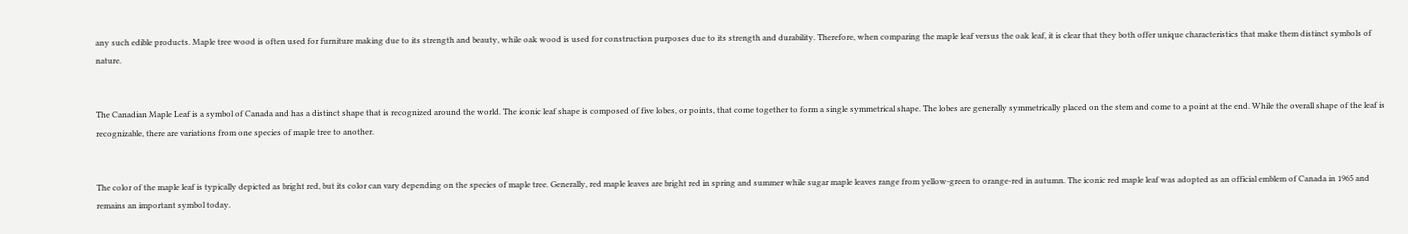any such edible products. Maple tree wood is often used for furniture making due to its strength and beauty, while oak wood is used for construction purposes due to its strength and durability. Therefore, when comparing the maple leaf versus the oak leaf, it is clear that they both offer unique characteristics that make them distinct symbols of nature.


The Canadian Maple Leaf is a symbol of Canada and has a distinct shape that is recognized around the world. The iconic leaf shape is composed of five lobes, or points, that come together to form a single symmetrical shape. The lobes are generally symmetrically placed on the stem and come to a point at the end. While the overall shape of the leaf is recognizable, there are variations from one species of maple tree to another.


The color of the maple leaf is typically depicted as bright red, but its color can vary depending on the species of maple tree. Generally, red maple leaves are bright red in spring and summer while sugar maple leaves range from yellow-green to orange-red in autumn. The iconic red maple leaf was adopted as an official emblem of Canada in 1965 and remains an important symbol today.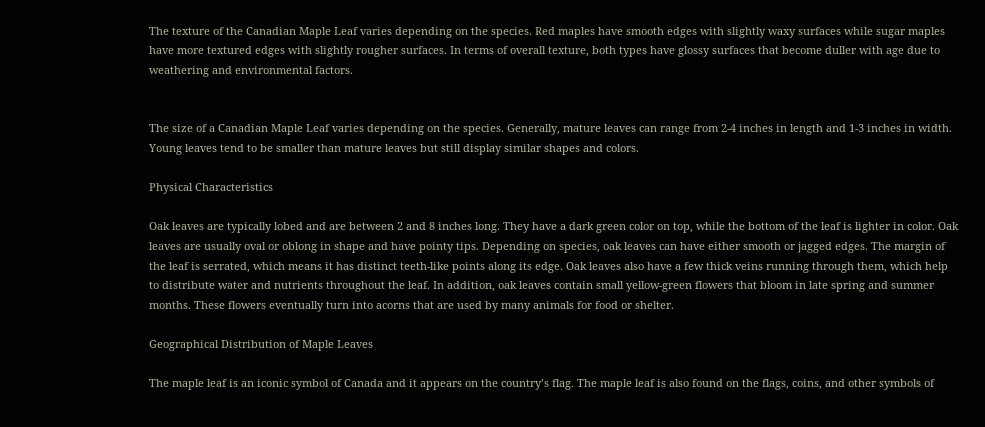The texture of the Canadian Maple Leaf varies depending on the species. Red maples have smooth edges with slightly waxy surfaces while sugar maples have more textured edges with slightly rougher surfaces. In terms of overall texture, both types have glossy surfaces that become duller with age due to weathering and environmental factors.


The size of a Canadian Maple Leaf varies depending on the species. Generally, mature leaves can range from 2-4 inches in length and 1-3 inches in width. Young leaves tend to be smaller than mature leaves but still display similar shapes and colors.

Physical Characteristics

Oak leaves are typically lobed and are between 2 and 8 inches long. They have a dark green color on top, while the bottom of the leaf is lighter in color. Oak leaves are usually oval or oblong in shape and have pointy tips. Depending on species, oak leaves can have either smooth or jagged edges. The margin of the leaf is serrated, which means it has distinct teeth-like points along its edge. Oak leaves also have a few thick veins running through them, which help to distribute water and nutrients throughout the leaf. In addition, oak leaves contain small yellow-green flowers that bloom in late spring and summer months. These flowers eventually turn into acorns that are used by many animals for food or shelter.

Geographical Distribution of Maple Leaves

The maple leaf is an iconic symbol of Canada and it appears on the country’s flag. The maple leaf is also found on the flags, coins, and other symbols of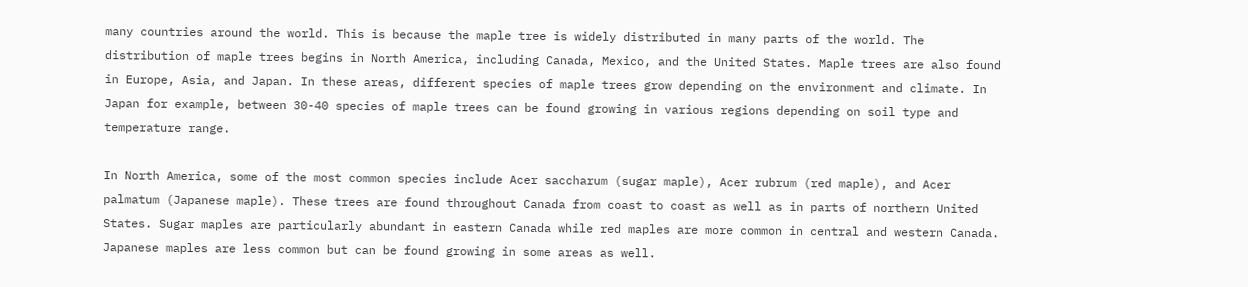many countries around the world. This is because the maple tree is widely distributed in many parts of the world. The distribution of maple trees begins in North America, including Canada, Mexico, and the United States. Maple trees are also found in Europe, Asia, and Japan. In these areas, different species of maple trees grow depending on the environment and climate. In Japan for example, between 30-40 species of maple trees can be found growing in various regions depending on soil type and temperature range.

In North America, some of the most common species include Acer saccharum (sugar maple), Acer rubrum (red maple), and Acer palmatum (Japanese maple). These trees are found throughout Canada from coast to coast as well as in parts of northern United States. Sugar maples are particularly abundant in eastern Canada while red maples are more common in central and western Canada. Japanese maples are less common but can be found growing in some areas as well.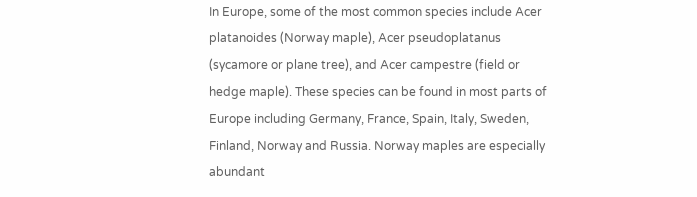In Europe, some of the most common species include Acer platanoides (Norway maple), Acer pseudoplatanus (sycamore or plane tree), and Acer campestre (field or hedge maple). These species can be found in most parts of Europe including Germany, France, Spain, Italy, Sweden, Finland, Norway and Russia. Norway maples are especially abundant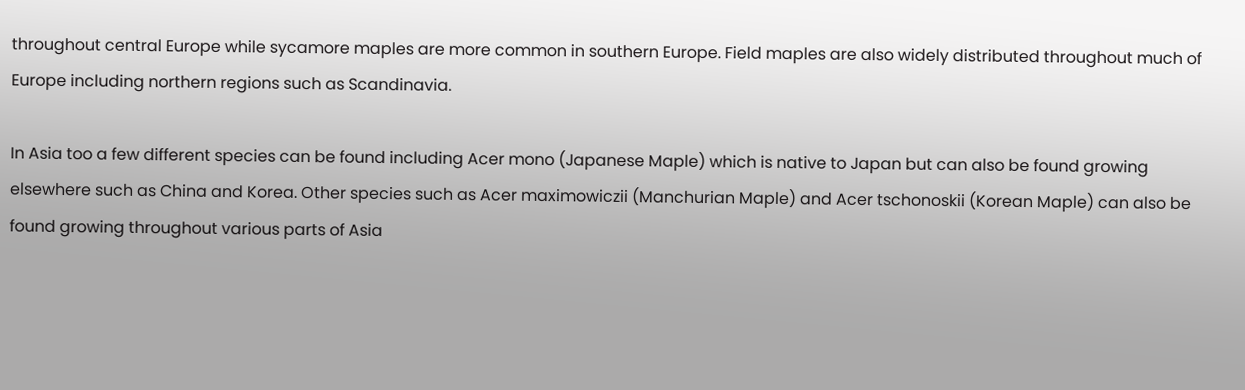throughout central Europe while sycamore maples are more common in southern Europe. Field maples are also widely distributed throughout much of Europe including northern regions such as Scandinavia.

In Asia too a few different species can be found including Acer mono (Japanese Maple) which is native to Japan but can also be found growing elsewhere such as China and Korea. Other species such as Acer maximowiczii (Manchurian Maple) and Acer tschonoskii (Korean Maple) can also be found growing throughout various parts of Asia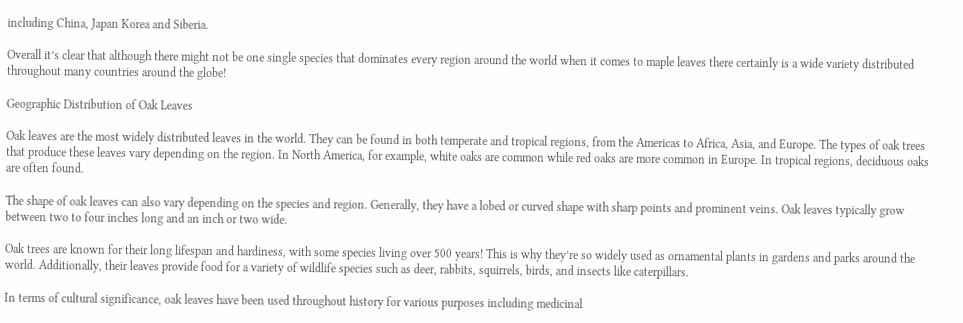including China, Japan Korea and Siberia.

Overall it’s clear that although there might not be one single species that dominates every region around the world when it comes to maple leaves there certainly is a wide variety distributed throughout many countries around the globe!

Geographic Distribution of Oak Leaves

Oak leaves are the most widely distributed leaves in the world. They can be found in both temperate and tropical regions, from the Americas to Africa, Asia, and Europe. The types of oak trees that produce these leaves vary depending on the region. In North America, for example, white oaks are common while red oaks are more common in Europe. In tropical regions, deciduous oaks are often found.

The shape of oak leaves can also vary depending on the species and region. Generally, they have a lobed or curved shape with sharp points and prominent veins. Oak leaves typically grow between two to four inches long and an inch or two wide.

Oak trees are known for their long lifespan and hardiness, with some species living over 500 years! This is why they’re so widely used as ornamental plants in gardens and parks around the world. Additionally, their leaves provide food for a variety of wildlife species such as deer, rabbits, squirrels, birds, and insects like caterpillars.

In terms of cultural significance, oak leaves have been used throughout history for various purposes including medicinal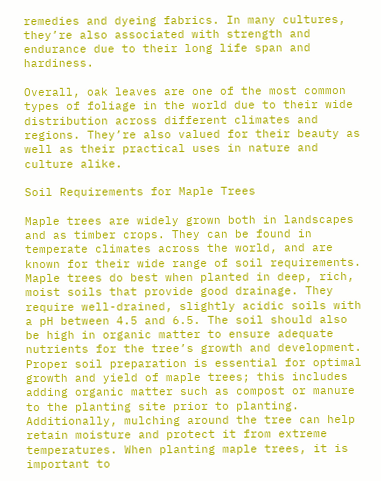remedies and dyeing fabrics. In many cultures, they’re also associated with strength and endurance due to their long life span and hardiness.

Overall, oak leaves are one of the most common types of foliage in the world due to their wide distribution across different climates and regions. They’re also valued for their beauty as well as their practical uses in nature and culture alike.

Soil Requirements for Maple Trees

Maple trees are widely grown both in landscapes and as timber crops. They can be found in temperate climates across the world, and are known for their wide range of soil requirements. Maple trees do best when planted in deep, rich, moist soils that provide good drainage. They require well-drained, slightly acidic soils with a pH between 4.5 and 6.5. The soil should also be high in organic matter to ensure adequate nutrients for the tree’s growth and development. Proper soil preparation is essential for optimal growth and yield of maple trees; this includes adding organic matter such as compost or manure to the planting site prior to planting. Additionally, mulching around the tree can help retain moisture and protect it from extreme temperatures. When planting maple trees, it is important to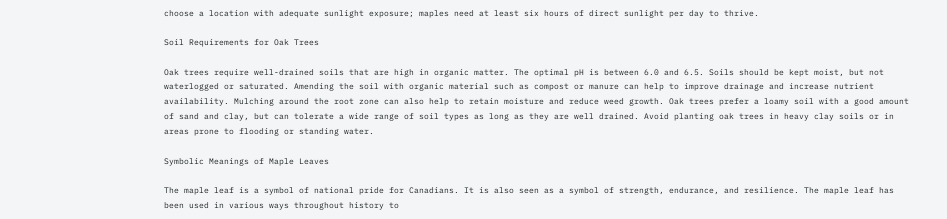choose a location with adequate sunlight exposure; maples need at least six hours of direct sunlight per day to thrive.

Soil Requirements for Oak Trees

Oak trees require well-drained soils that are high in organic matter. The optimal pH is between 6.0 and 6.5. Soils should be kept moist, but not waterlogged or saturated. Amending the soil with organic material such as compost or manure can help to improve drainage and increase nutrient availability. Mulching around the root zone can also help to retain moisture and reduce weed growth. Oak trees prefer a loamy soil with a good amount of sand and clay, but can tolerate a wide range of soil types as long as they are well drained. Avoid planting oak trees in heavy clay soils or in areas prone to flooding or standing water.

Symbolic Meanings of Maple Leaves

The maple leaf is a symbol of national pride for Canadians. It is also seen as a symbol of strength, endurance, and resilience. The maple leaf has been used in various ways throughout history to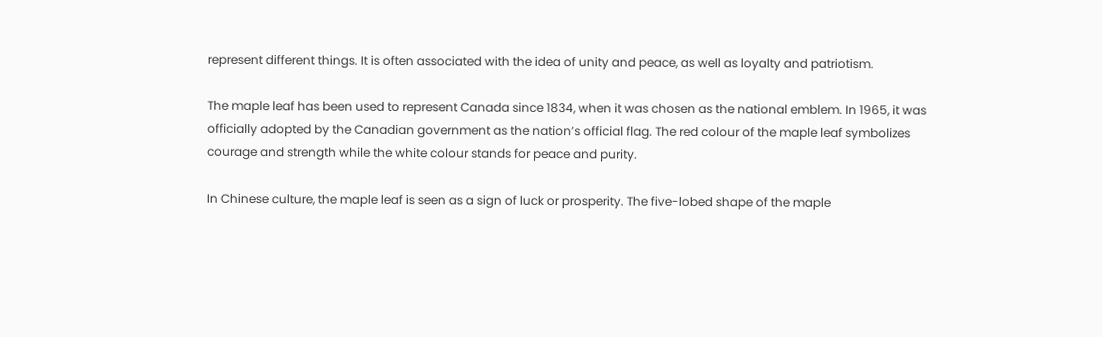represent different things. It is often associated with the idea of unity and peace, as well as loyalty and patriotism.

The maple leaf has been used to represent Canada since 1834, when it was chosen as the national emblem. In 1965, it was officially adopted by the Canadian government as the nation’s official flag. The red colour of the maple leaf symbolizes courage and strength while the white colour stands for peace and purity.

In Chinese culture, the maple leaf is seen as a sign of luck or prosperity. The five-lobed shape of the maple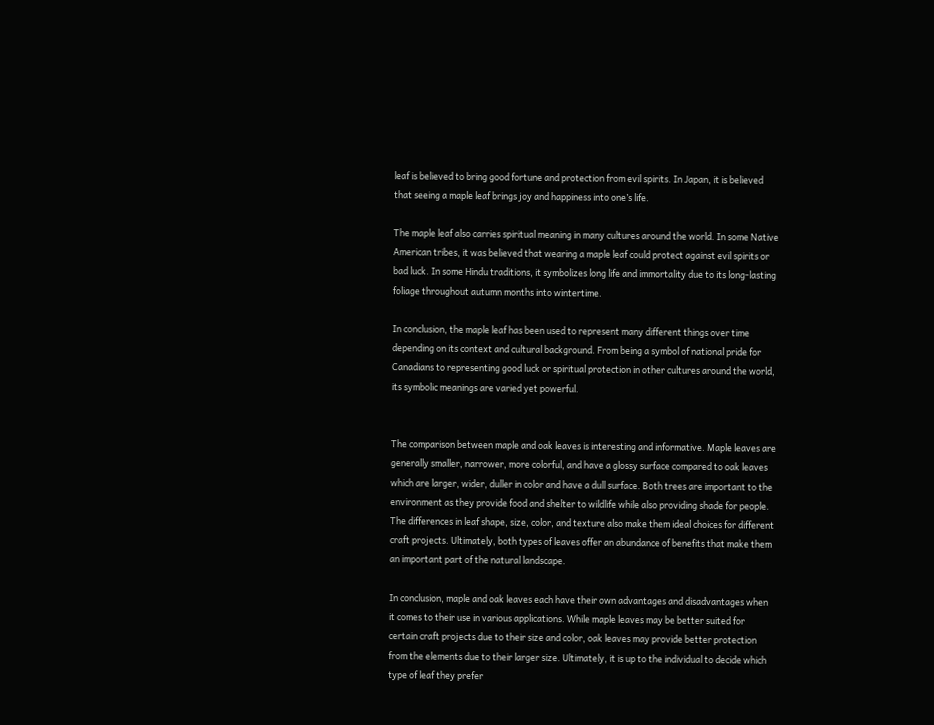leaf is believed to bring good fortune and protection from evil spirits. In Japan, it is believed that seeing a maple leaf brings joy and happiness into one’s life.

The maple leaf also carries spiritual meaning in many cultures around the world. In some Native American tribes, it was believed that wearing a maple leaf could protect against evil spirits or bad luck. In some Hindu traditions, it symbolizes long life and immortality due to its long-lasting foliage throughout autumn months into wintertime.

In conclusion, the maple leaf has been used to represent many different things over time depending on its context and cultural background. From being a symbol of national pride for Canadians to representing good luck or spiritual protection in other cultures around the world, its symbolic meanings are varied yet powerful.


The comparison between maple and oak leaves is interesting and informative. Maple leaves are generally smaller, narrower, more colorful, and have a glossy surface compared to oak leaves which are larger, wider, duller in color and have a dull surface. Both trees are important to the environment as they provide food and shelter to wildlife while also providing shade for people. The differences in leaf shape, size, color, and texture also make them ideal choices for different craft projects. Ultimately, both types of leaves offer an abundance of benefits that make them an important part of the natural landscape.

In conclusion, maple and oak leaves each have their own advantages and disadvantages when it comes to their use in various applications. While maple leaves may be better suited for certain craft projects due to their size and color, oak leaves may provide better protection from the elements due to their larger size. Ultimately, it is up to the individual to decide which type of leaf they prefer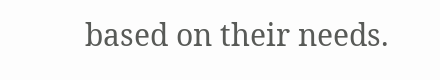based on their needs.